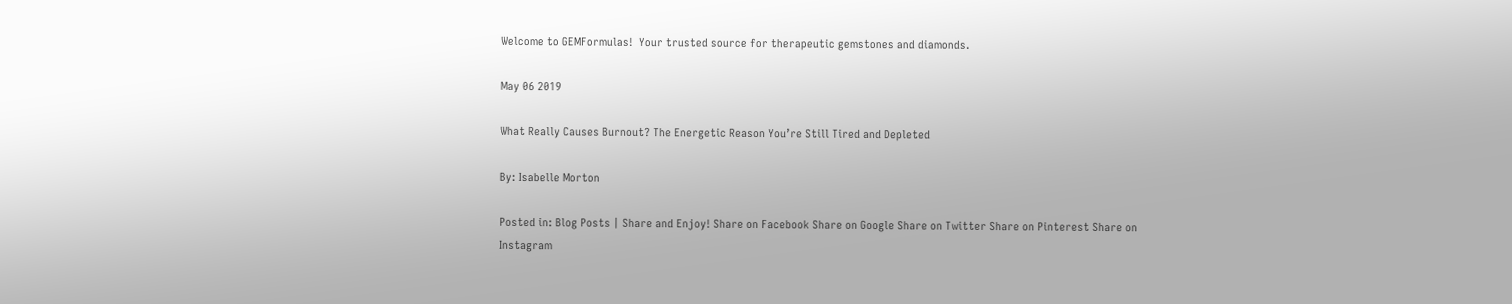Welcome to GEMFormulas!  Your trusted source for therapeutic gemstones and diamonds.

May 06 2019

What Really Causes Burnout? The Energetic Reason You’re Still Tired and Depleted

By: Isabelle Morton

Posted in: Blog Posts | Share and Enjoy! Share on Facebook Share on Google Share on Twitter Share on Pinterest Share on Instagram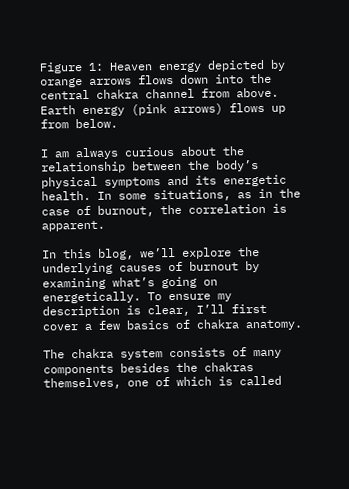Figure 1: Heaven energy depicted by orange arrows flows down into the central chakra channel from above. Earth energy (pink arrows) flows up from below.

I am always curious about the relationship between the body’s physical symptoms and its energetic health. In some situations, as in the case of burnout, the correlation is apparent.

In this blog, we’ll explore the underlying causes of burnout by examining what’s going on energetically. To ensure my description is clear, I’ll first cover a few basics of chakra anatomy.

The chakra system consists of many components besides the chakras themselves, one of which is called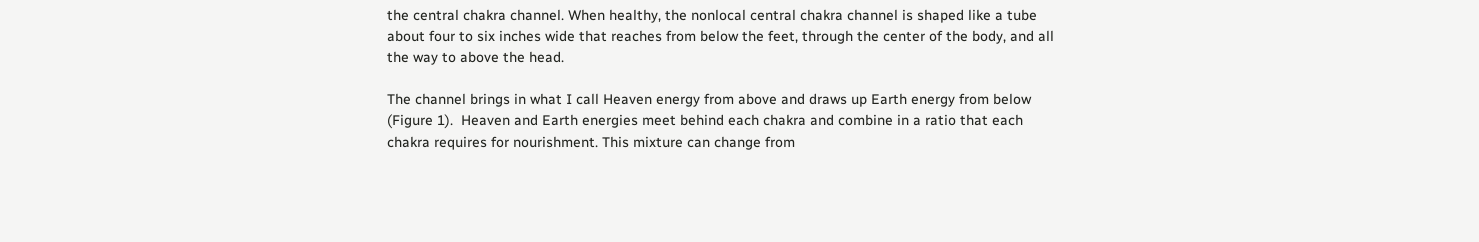the central chakra channel. When healthy, the nonlocal central chakra channel is shaped like a tube about four to six inches wide that reaches from below the feet, through the center of the body, and all the way to above the head.

The channel brings in what I call Heaven energy from above and draws up Earth energy from below (Figure 1).  Heaven and Earth energies meet behind each chakra and combine in a ratio that each chakra requires for nourishment. This mixture can change from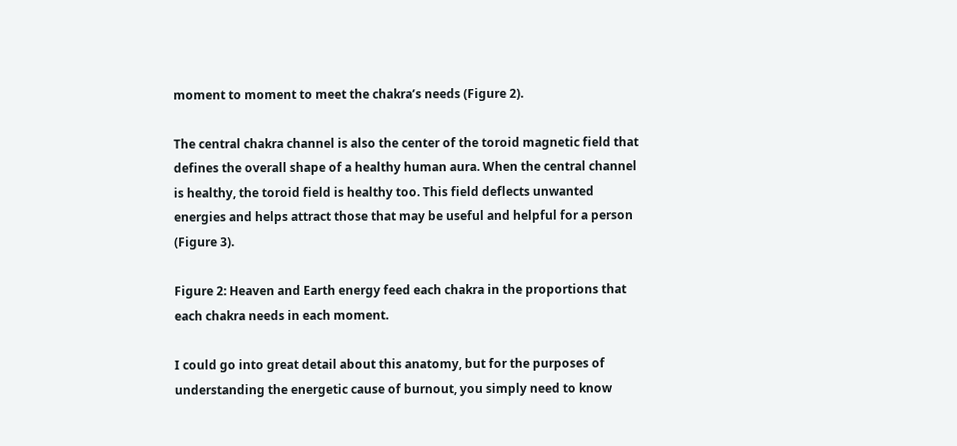moment to moment to meet the chakra’s needs (Figure 2).

The central chakra channel is also the center of the toroid magnetic field that defines the overall shape of a healthy human aura. When the central channel is healthy, the toroid field is healthy too. This field deflects unwanted energies and helps attract those that may be useful and helpful for a person (Figure 3).

Figure 2: Heaven and Earth energy feed each chakra in the proportions that each chakra needs in each moment.

I could go into great detail about this anatomy, but for the purposes of understanding the energetic cause of burnout, you simply need to know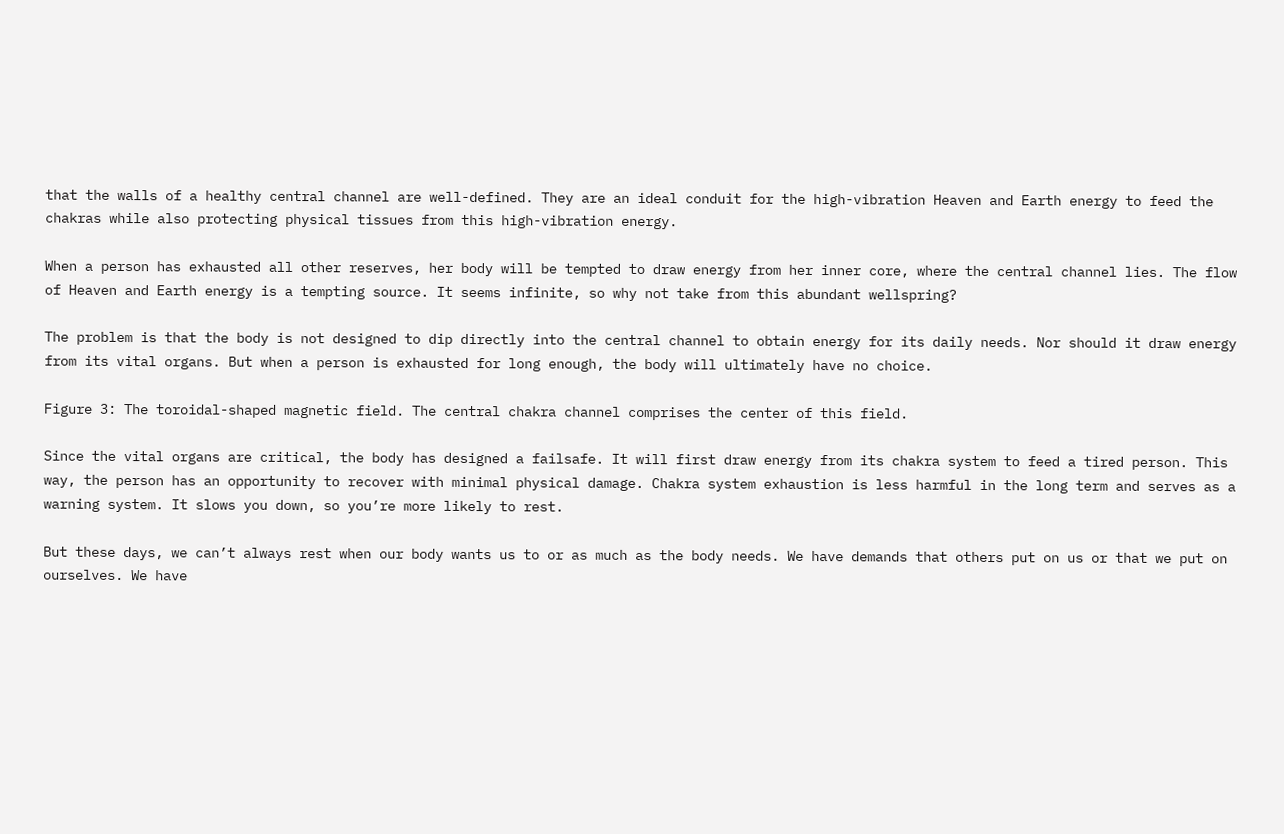that the walls of a healthy central channel are well-defined. They are an ideal conduit for the high-vibration Heaven and Earth energy to feed the chakras while also protecting physical tissues from this high-vibration energy.

When a person has exhausted all other reserves, her body will be tempted to draw energy from her inner core, where the central channel lies. The flow of Heaven and Earth energy is a tempting source. It seems infinite, so why not take from this abundant wellspring?

The problem is that the body is not designed to dip directly into the central channel to obtain energy for its daily needs. Nor should it draw energy from its vital organs. But when a person is exhausted for long enough, the body will ultimately have no choice.

Figure 3: The toroidal-shaped magnetic field. The central chakra channel comprises the center of this field.

Since the vital organs are critical, the body has designed a failsafe. It will first draw energy from its chakra system to feed a tired person. This way, the person has an opportunity to recover with minimal physical damage. Chakra system exhaustion is less harmful in the long term and serves as a warning system. It slows you down, so you’re more likely to rest.

But these days, we can’t always rest when our body wants us to or as much as the body needs. We have demands that others put on us or that we put on ourselves. We have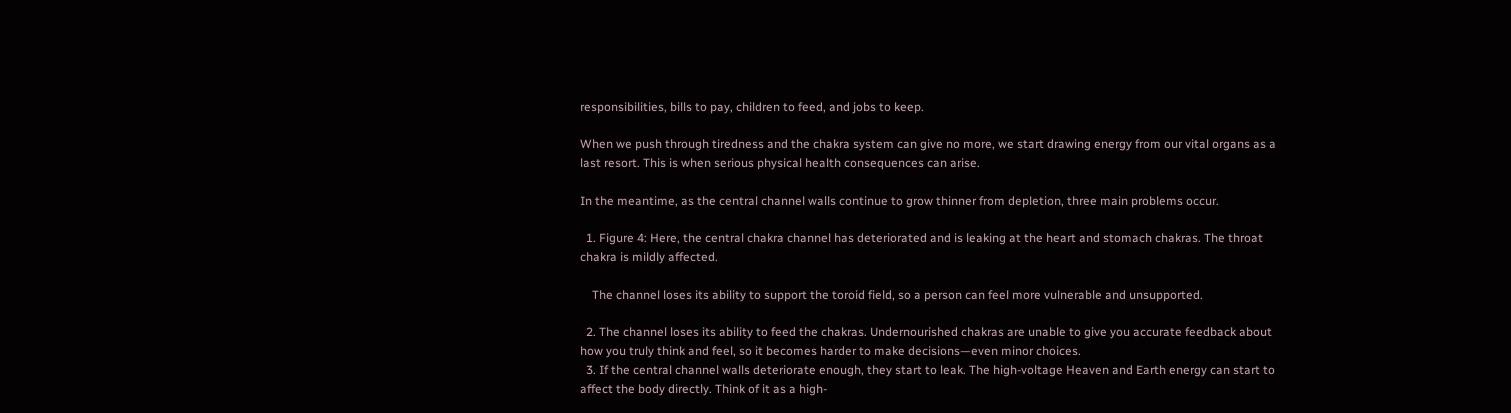responsibilities, bills to pay, children to feed, and jobs to keep.

When we push through tiredness and the chakra system can give no more, we start drawing energy from our vital organs as a last resort. This is when serious physical health consequences can arise.

In the meantime, as the central channel walls continue to grow thinner from depletion, three main problems occur.

  1. Figure 4: Here, the central chakra channel has deteriorated and is leaking at the heart and stomach chakras. The throat chakra is mildly affected.

    The channel loses its ability to support the toroid field, so a person can feel more vulnerable and unsupported.

  2. The channel loses its ability to feed the chakras. Undernourished chakras are unable to give you accurate feedback about how you truly think and feel, so it becomes harder to make decisions—even minor choices.
  3. If the central channel walls deteriorate enough, they start to leak. The high-voltage Heaven and Earth energy can start to affect the body directly. Think of it as a high-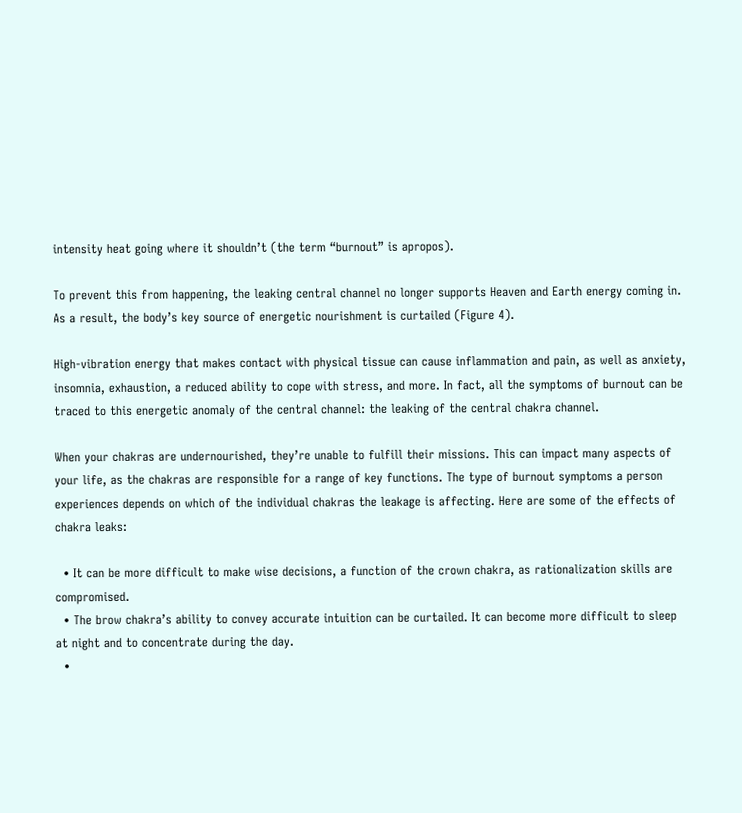intensity heat going where it shouldn’t (the term “burnout” is apropos).

To prevent this from happening, the leaking central channel no longer supports Heaven and Earth energy coming in. As a result, the body’s key source of energetic nourishment is curtailed (Figure 4).

High-vibration energy that makes contact with physical tissue can cause inflammation and pain, as well as anxiety, insomnia, exhaustion, a reduced ability to cope with stress, and more. In fact, all the symptoms of burnout can be traced to this energetic anomaly of the central channel: the leaking of the central chakra channel.

When your chakras are undernourished, they’re unable to fulfill their missions. This can impact many aspects of your life, as the chakras are responsible for a range of key functions. The type of burnout symptoms a person experiences depends on which of the individual chakras the leakage is affecting. Here are some of the effects of chakra leaks:

  • It can be more difficult to make wise decisions, a function of the crown chakra, as rationalization skills are compromised.
  • The brow chakra’s ability to convey accurate intuition can be curtailed. It can become more difficult to sleep at night and to concentrate during the day.
  •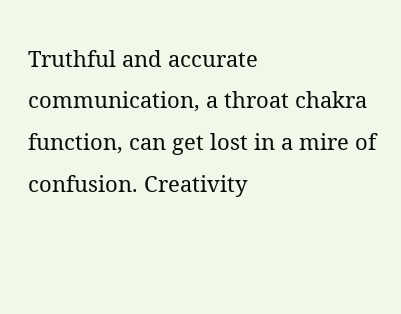Truthful and accurate communication, a throat chakra function, can get lost in a mire of confusion. Creativity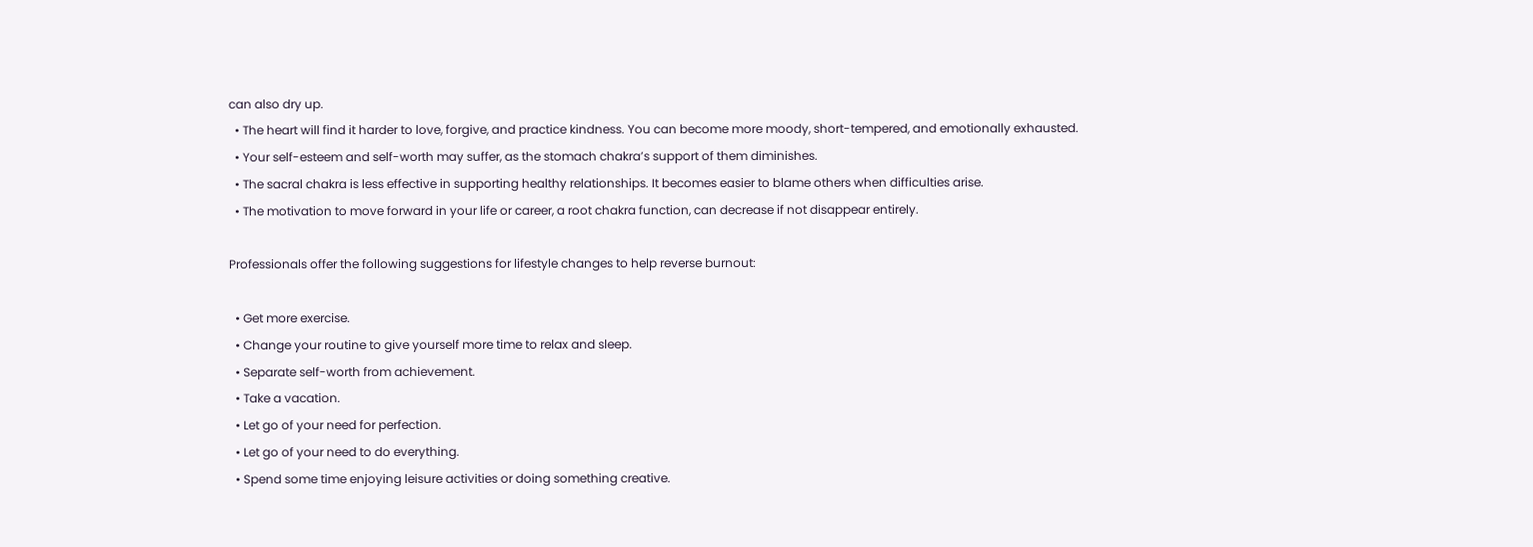can also dry up.
  • The heart will find it harder to love, forgive, and practice kindness. You can become more moody, short-tempered, and emotionally exhausted.
  • Your self-esteem and self-worth may suffer, as the stomach chakra’s support of them diminishes.
  • The sacral chakra is less effective in supporting healthy relationships. It becomes easier to blame others when difficulties arise.
  • The motivation to move forward in your life or career, a root chakra function, can decrease if not disappear entirely.

Professionals offer the following suggestions for lifestyle changes to help reverse burnout:

  • Get more exercise.
  • Change your routine to give yourself more time to relax and sleep.
  • Separate self-worth from achievement.
  • Take a vacation.
  • Let go of your need for perfection.
  • Let go of your need to do everything.
  • Spend some time enjoying leisure activities or doing something creative.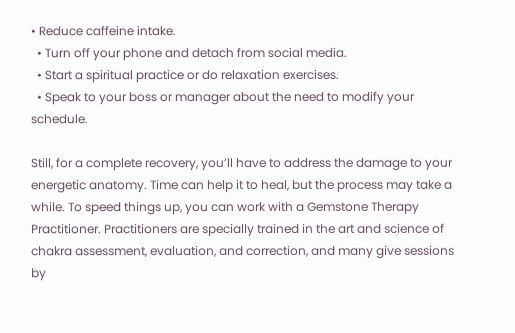• Reduce caffeine intake.
  • Turn off your phone and detach from social media.
  • Start a spiritual practice or do relaxation exercises.
  • Speak to your boss or manager about the need to modify your schedule.

Still, for a complete recovery, you’ll have to address the damage to your energetic anatomy. Time can help it to heal, but the process may take a while. To speed things up, you can work with a Gemstone Therapy Practitioner. Practitioners are specially trained in the art and science of chakra assessment, evaluation, and correction, and many give sessions by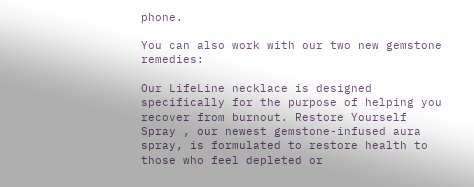phone.

You can also work with our two new gemstone remedies:

Our LifeLine necklace is designed specifically for the purpose of helping you recover from burnout. Restore Yourself Spray , our newest gemstone-infused aura spray, is formulated to restore health to those who feel depleted or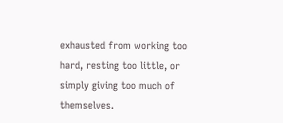exhausted from working too hard, resting too little, or simply giving too much of themselves.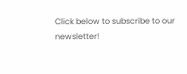Click below to subscribe to our newsletter!